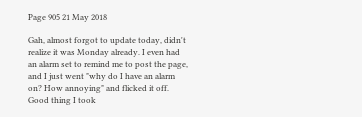Page 905 21 May 2018

Gah, almost forgot to update today, didn't realize it was Monday already. I even had an alarm set to remind me to post the page, and I just went "why do I have an alarm on? How annoying" and flicked it off. Good thing I took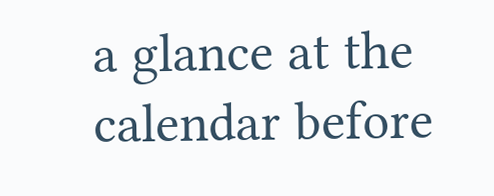a glance at the calendar before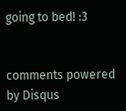going to bed! :3


comments powered by Disqus